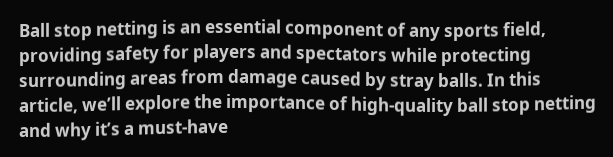Ball stop netting is an essential component of any sports field, providing safety for players and spectators while protecting surrounding areas from damage caused by stray balls. In this article, we’ll explore the importance of high-quality ball stop netting and why it’s a must-have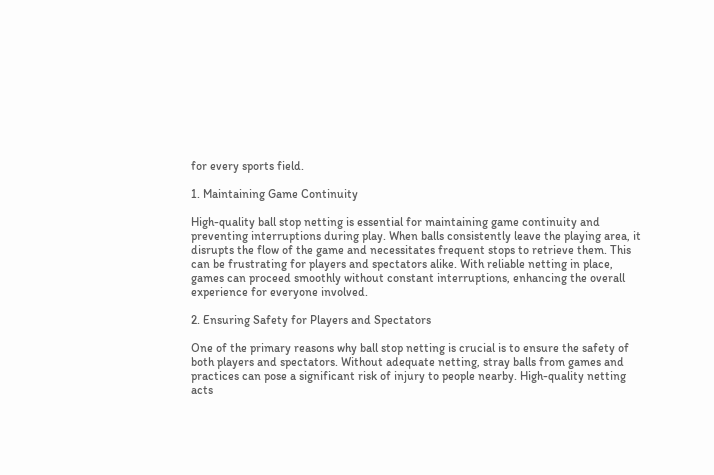for every sports field.

1. Maintaining Game Continuity

High-quality ball stop netting is essential for maintaining game continuity and preventing interruptions during play. When balls consistently leave the playing area, it disrupts the flow of the game and necessitates frequent stops to retrieve them. This can be frustrating for players and spectators alike. With reliable netting in place, games can proceed smoothly without constant interruptions, enhancing the overall experience for everyone involved.

2. Ensuring Safety for Players and Spectators

One of the primary reasons why ball stop netting is crucial is to ensure the safety of both players and spectators. Without adequate netting, stray balls from games and practices can pose a significant risk of injury to people nearby. High-quality netting acts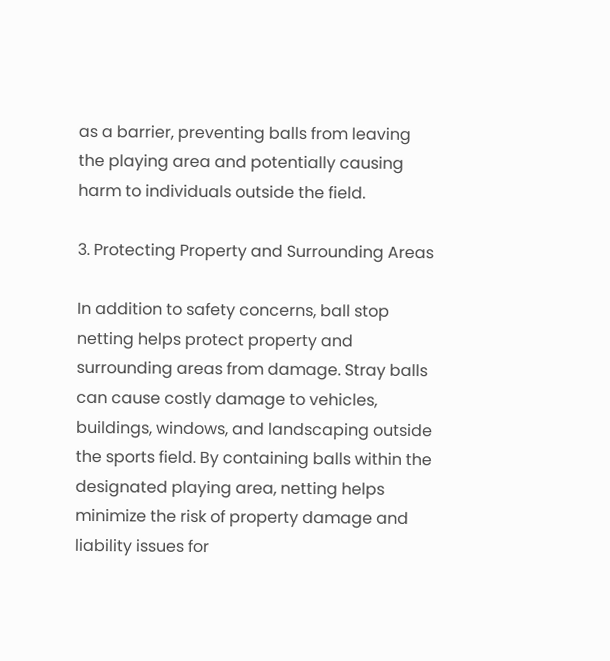as a barrier, preventing balls from leaving the playing area and potentially causing harm to individuals outside the field.

3. Protecting Property and Surrounding Areas

In addition to safety concerns, ball stop netting helps protect property and surrounding areas from damage. Stray balls can cause costly damage to vehicles, buildings, windows, and landscaping outside the sports field. By containing balls within the designated playing area, netting helps minimize the risk of property damage and liability issues for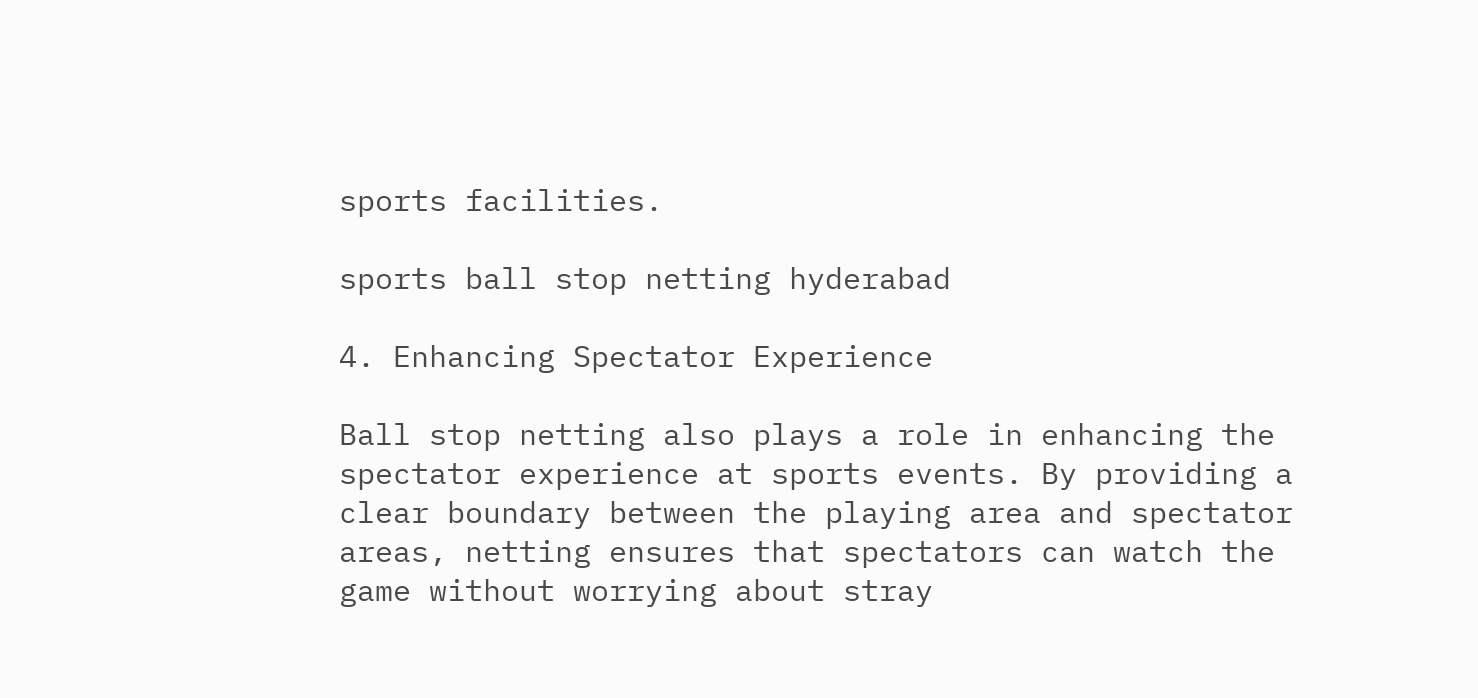sports facilities.

sports ball stop netting hyderabad

4. Enhancing Spectator Experience

Ball stop netting also plays a role in enhancing the spectator experience at sports events. By providing a clear boundary between the playing area and spectator areas, netting ensures that spectators can watch the game without worrying about stray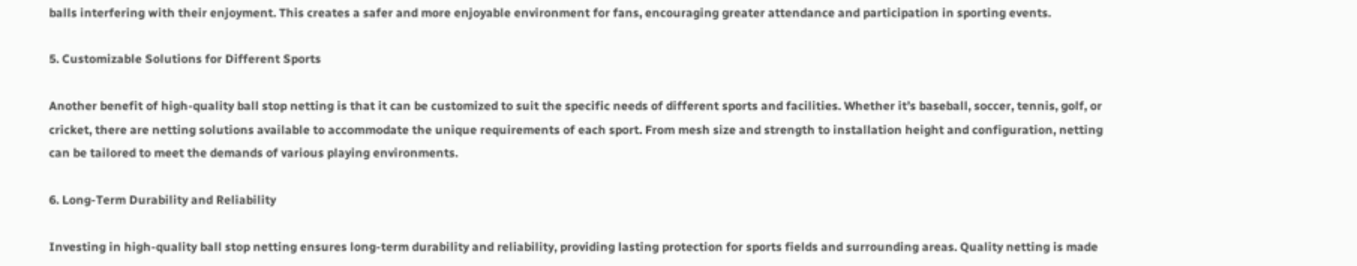balls interfering with their enjoyment. This creates a safer and more enjoyable environment for fans, encouraging greater attendance and participation in sporting events.

5. Customizable Solutions for Different Sports

Another benefit of high-quality ball stop netting is that it can be customized to suit the specific needs of different sports and facilities. Whether it’s baseball, soccer, tennis, golf, or cricket, there are netting solutions available to accommodate the unique requirements of each sport. From mesh size and strength to installation height and configuration, netting can be tailored to meet the demands of various playing environments.

6. Long-Term Durability and Reliability

Investing in high-quality ball stop netting ensures long-term durability and reliability, providing lasting protection for sports fields and surrounding areas. Quality netting is made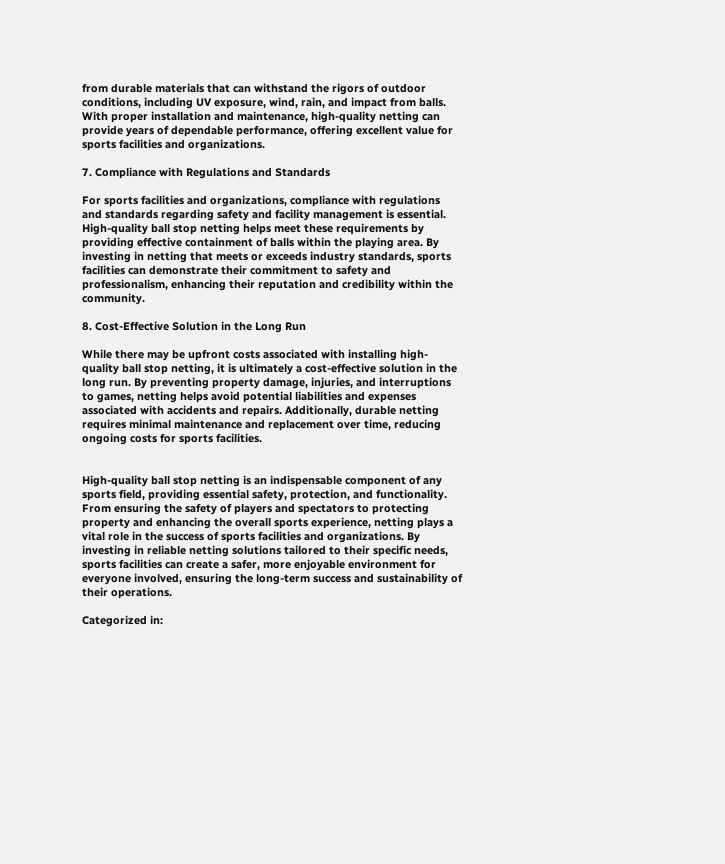from durable materials that can withstand the rigors of outdoor conditions, including UV exposure, wind, rain, and impact from balls. With proper installation and maintenance, high-quality netting can provide years of dependable performance, offering excellent value for sports facilities and organizations.

7. Compliance with Regulations and Standards

For sports facilities and organizations, compliance with regulations and standards regarding safety and facility management is essential. High-quality ball stop netting helps meet these requirements by providing effective containment of balls within the playing area. By investing in netting that meets or exceeds industry standards, sports facilities can demonstrate their commitment to safety and professionalism, enhancing their reputation and credibility within the community.

8. Cost-Effective Solution in the Long Run

While there may be upfront costs associated with installing high-quality ball stop netting, it is ultimately a cost-effective solution in the long run. By preventing property damage, injuries, and interruptions to games, netting helps avoid potential liabilities and expenses associated with accidents and repairs. Additionally, durable netting requires minimal maintenance and replacement over time, reducing ongoing costs for sports facilities.


High-quality ball stop netting is an indispensable component of any sports field, providing essential safety, protection, and functionality. From ensuring the safety of players and spectators to protecting property and enhancing the overall sports experience, netting plays a vital role in the success of sports facilities and organizations. By investing in reliable netting solutions tailored to their specific needs, sports facilities can create a safer, more enjoyable environment for everyone involved, ensuring the long-term success and sustainability of their operations.

Categorized in: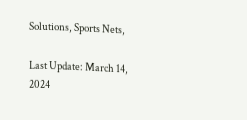Solutions, Sports Nets,

Last Update: March 14, 2024